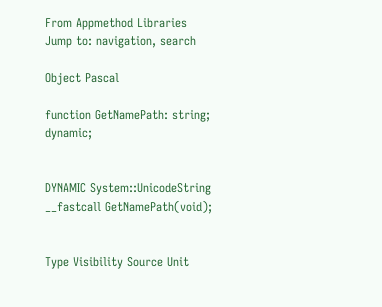From Appmethod Libraries
Jump to: navigation, search

Object Pascal

function GetNamePath: string; dynamic;


DYNAMIC System::UnicodeString __fastcall GetNamePath(void);


Type Visibility Source Unit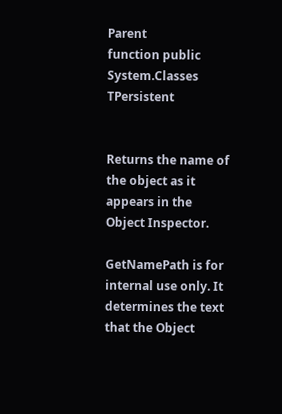Parent
function public
System.Classes TPersistent


Returns the name of the object as it appears in the Object Inspector.

GetNamePath is for internal use only. It determines the text that the Object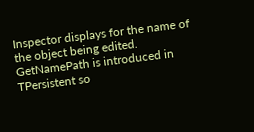Inspector displays for the name of the object being edited. GetNamePath is introduced in TPersistent so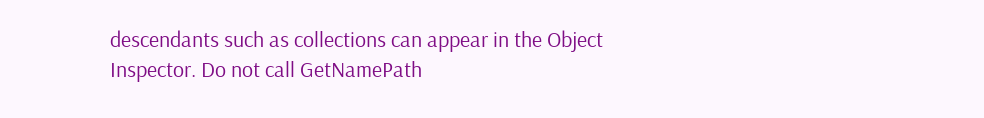descendants such as collections can appear in the Object Inspector. Do not call GetNamePath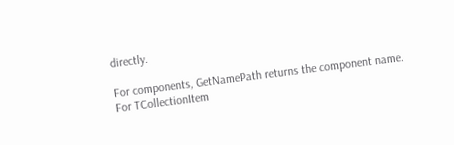directly.

For components, GetNamePath returns the component name. For TCollectionItem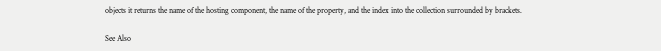objects it returns the name of the hosting component, the name of the property, and the index into the collection surrounded by brackets.

See Also